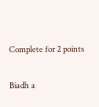Complete for 2 points

Biadh a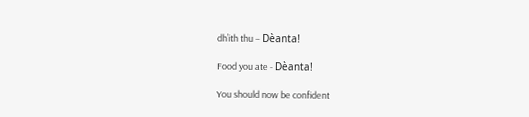dh’ith thu – Dèanta!

Food you ate - Dèanta!

You should now be confident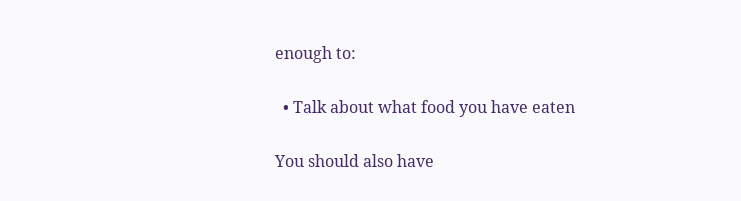enough to:

  • Talk about what food you have eaten

You should also have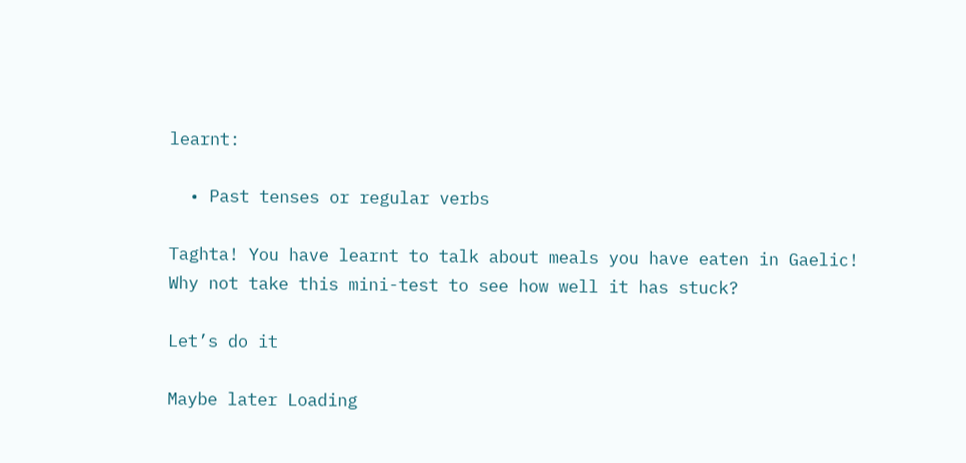learnt:

  • Past tenses or regular verbs

Taghta! You have learnt to talk about meals you have eaten in Gaelic! Why not take this mini-test to see how well it has stuck?

Let’s do it

Maybe later Loading